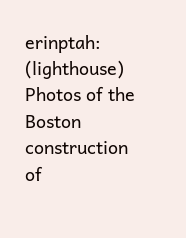erinptah: (lighthouse)
Photos of the Boston construction of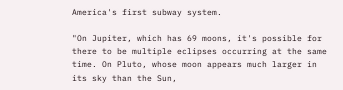America's first subway system.

"On Jupiter, which has 69 moons, it's possible for there to be multiple eclipses occurring at the same time. On Pluto, whose moon appears much larger in its sky than the Sun,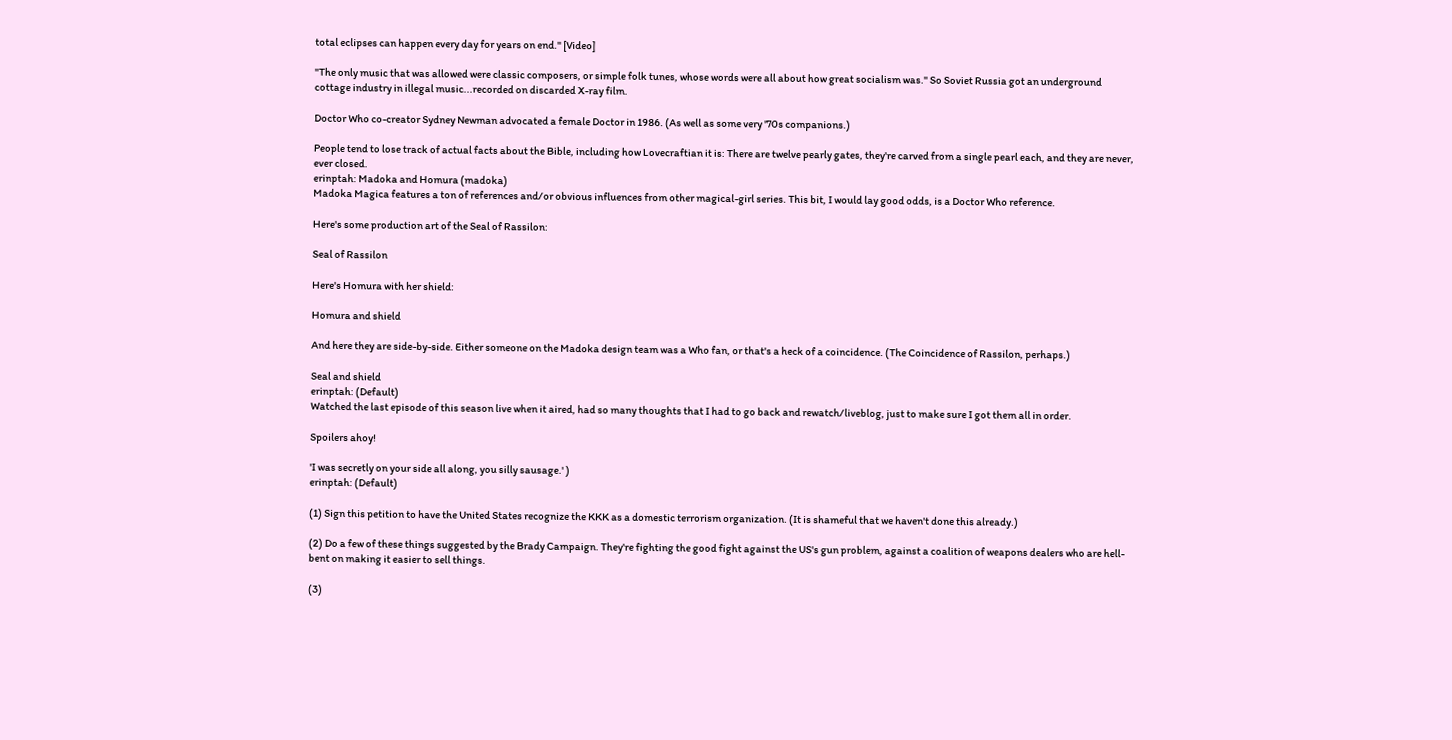total eclipses can happen every day for years on end." [Video]

"The only music that was allowed were classic composers, or simple folk tunes, whose words were all about how great socialism was." So Soviet Russia got an underground cottage industry in illegal music...recorded on discarded X-ray film.

Doctor Who co-creator Sydney Newman advocated a female Doctor in 1986. (As well as some very '70s companions.)

People tend to lose track of actual facts about the Bible, including how Lovecraftian it is: There are twelve pearly gates, they're carved from a single pearl each, and they are never, ever closed.
erinptah: Madoka and Homura (madoka)
Madoka Magica features a ton of references and/or obvious influences from other magical-girl series. This bit, I would lay good odds, is a Doctor Who reference.

Here's some production art of the Seal of Rassilon:

Seal of Rassilon

Here's Homura with her shield:

Homura and shield

And here they are side-by-side. Either someone on the Madoka design team was a Who fan, or that's a heck of a coincidence. (The Coincidence of Rassilon, perhaps.)

Seal and shield
erinptah: (Default)
Watched the last episode of this season live when it aired, had so many thoughts that I had to go back and rewatch/liveblog, just to make sure I got them all in order.

Spoilers ahoy!

'I was secretly on your side all along, you silly sausage.' )
erinptah: (Default)

(1) Sign this petition to have the United States recognize the KKK as a domestic terrorism organization. (It is shameful that we haven't done this already.)

(2) Do a few of these things suggested by the Brady Campaign. They're fighting the good fight against the US's gun problem, against a coalition of weapons dealers who are hell-bent on making it easier to sell things.

(3)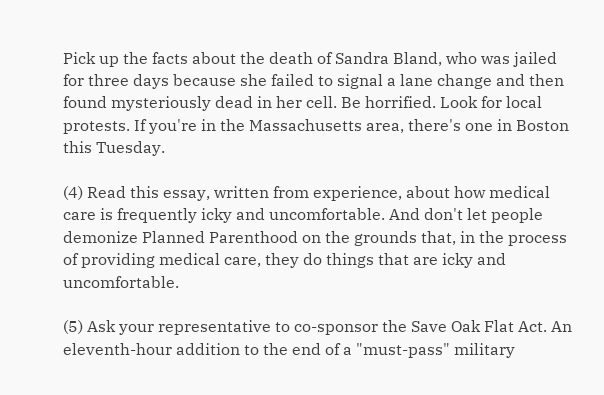Pick up the facts about the death of Sandra Bland, who was jailed for three days because she failed to signal a lane change and then found mysteriously dead in her cell. Be horrified. Look for local protests. If you're in the Massachusetts area, there's one in Boston this Tuesday.

(4) Read this essay, written from experience, about how medical care is frequently icky and uncomfortable. And don't let people demonize Planned Parenthood on the grounds that, in the process of providing medical care, they do things that are icky and uncomfortable.

(5) Ask your representative to co-sponsor the Save Oak Flat Act. An eleventh-hour addition to the end of a "must-pass" military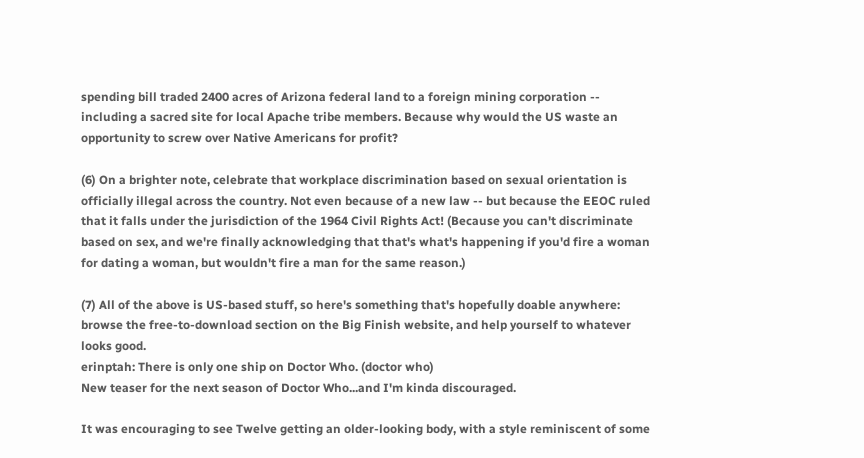spending bill traded 2400 acres of Arizona federal land to a foreign mining corporation -- including a sacred site for local Apache tribe members. Because why would the US waste an opportunity to screw over Native Americans for profit?

(6) On a brighter note, celebrate that workplace discrimination based on sexual orientation is officially illegal across the country. Not even because of a new law -- but because the EEOC ruled that it falls under the jurisdiction of the 1964 Civil Rights Act! (Because you can't discriminate based on sex, and we're finally acknowledging that that's what's happening if you'd fire a woman for dating a woman, but wouldn't fire a man for the same reason.)

(7) All of the above is US-based stuff, so here's something that's hopefully doable anywhere: browse the free-to-download section on the Big Finish website, and help yourself to whatever looks good.
erinptah: There is only one ship on Doctor Who. (doctor who)
New teaser for the next season of Doctor Who...and I'm kinda discouraged.

It was encouraging to see Twelve getting an older-looking body, with a style reminiscent of some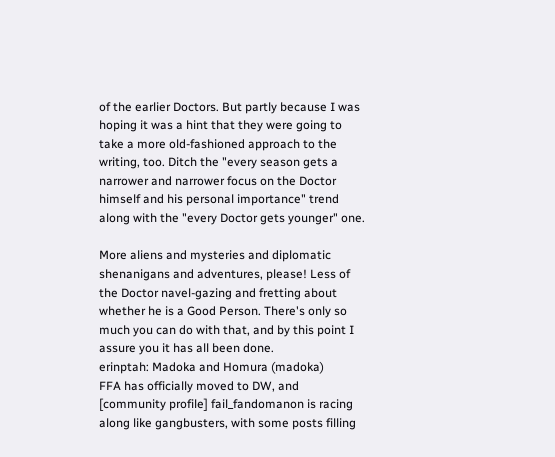of the earlier Doctors. But partly because I was hoping it was a hint that they were going to take a more old-fashioned approach to the writing, too. Ditch the "every season gets a narrower and narrower focus on the Doctor himself and his personal importance" trend along with the "every Doctor gets younger" one.

More aliens and mysteries and diplomatic shenanigans and adventures, please! Less of the Doctor navel-gazing and fretting about whether he is a Good Person. There's only so much you can do with that, and by this point I assure you it has all been done.
erinptah: Madoka and Homura (madoka)
FFA has officially moved to DW, and [community profile] fail_fandomanon is racing along like gangbusters, with some posts filling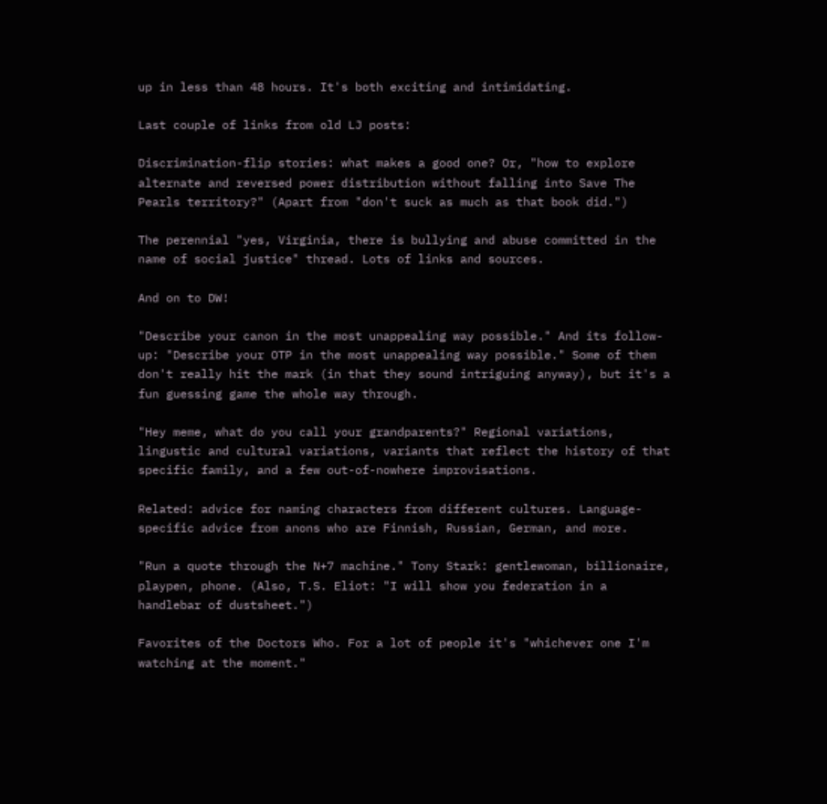up in less than 48 hours. It's both exciting and intimidating.

Last couple of links from old LJ posts:

Discrimination-flip stories: what makes a good one? Or, "how to explore alternate and reversed power distribution without falling into Save The Pearls territory?" (Apart from "don't suck as much as that book did.")

The perennial "yes, Virginia, there is bullying and abuse committed in the name of social justice" thread. Lots of links and sources.

And on to DW!

"Describe your canon in the most unappealing way possible." And its follow-up: "Describe your OTP in the most unappealing way possible." Some of them don't really hit the mark (in that they sound intriguing anyway), but it's a fun guessing game the whole way through.

"Hey meme, what do you call your grandparents?" Regional variations, lingustic and cultural variations, variants that reflect the history of that specific family, and a few out-of-nowhere improvisations.

Related: advice for naming characters from different cultures. Language-specific advice from anons who are Finnish, Russian, German, and more.

"Run a quote through the N+7 machine." Tony Stark: gentlewoman, billionaire, playpen, phone. (Also, T.S. Eliot: "I will show you federation in a handlebar of dustsheet.")

Favorites of the Doctors Who. For a lot of people it's "whichever one I'm watching at the moment."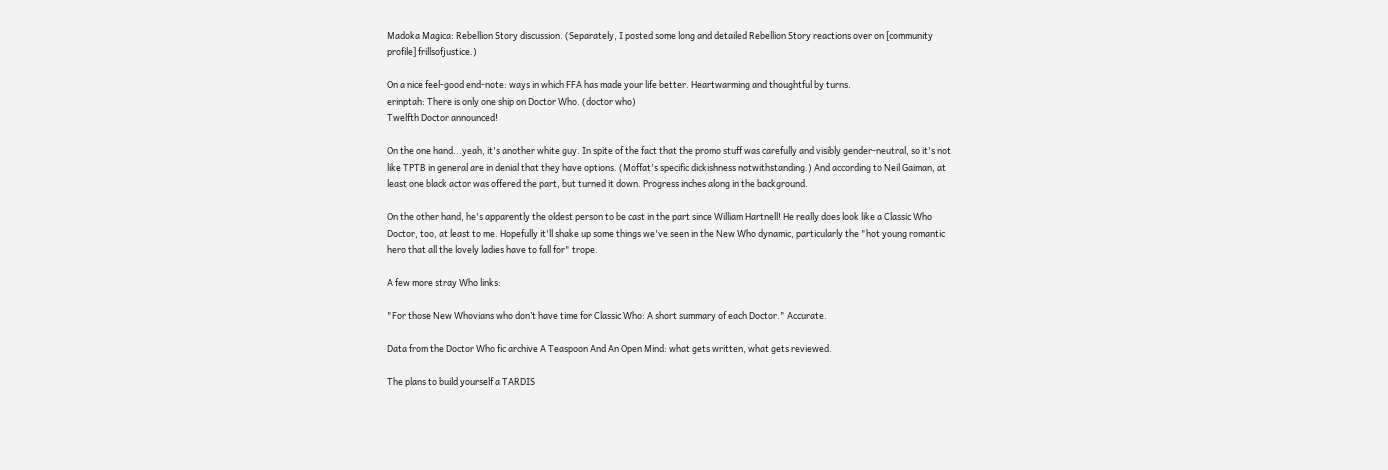Madoka Magica: Rebellion Story discussion. (Separately, I posted some long and detailed Rebellion Story reactions over on [community profile] frillsofjustice.)

On a nice feel-good end-note: ways in which FFA has made your life better. Heartwarming and thoughtful by turns.
erinptah: There is only one ship on Doctor Who. (doctor who)
Twelfth Doctor announced!

On the one hand...yeah, it's another white guy. In spite of the fact that the promo stuff was carefully and visibly gender-neutral, so it's not like TPTB in general are in denial that they have options. (Moffat's specific dickishness notwithstanding.) And according to Neil Gaiman, at least one black actor was offered the part, but turned it down. Progress inches along in the background.

On the other hand, he's apparently the oldest person to be cast in the part since William Hartnell! He really does look like a Classic Who Doctor, too, at least to me. Hopefully it'll shake up some things we've seen in the New Who dynamic, particularly the "hot young romantic hero that all the lovely ladies have to fall for" trope.

A few more stray Who links:

"For those New Whovians who don’t have time for Classic Who: A short summary of each Doctor." Accurate.

Data from the Doctor Who fic archive A Teaspoon And An Open Mind: what gets written, what gets reviewed.

The plans to build yourself a TARDIS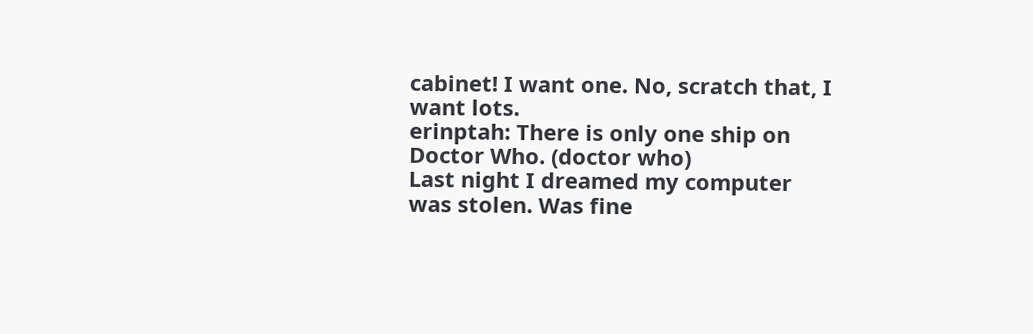cabinet! I want one. No, scratch that, I want lots.
erinptah: There is only one ship on Doctor Who. (doctor who)
Last night I dreamed my computer was stolen. Was fine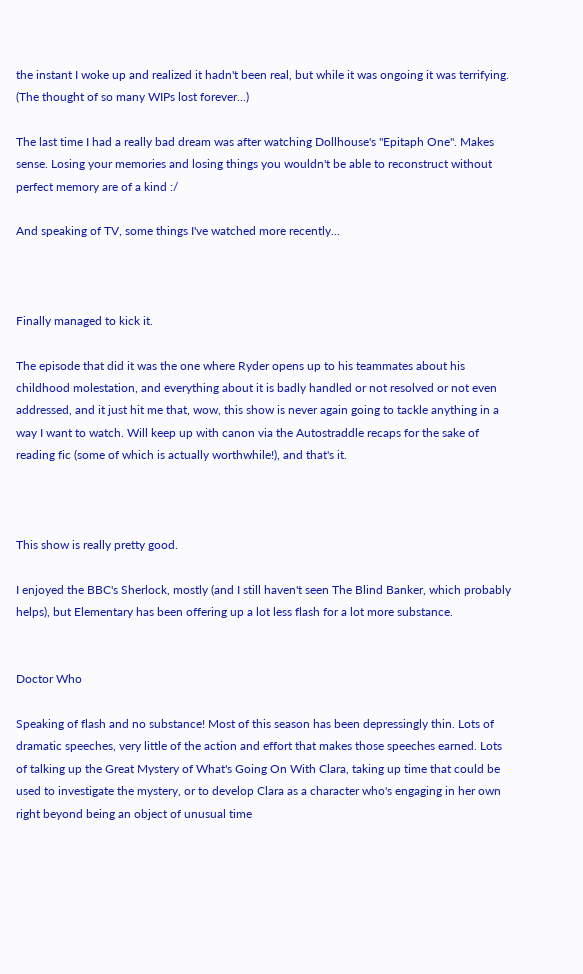the instant I woke up and realized it hadn't been real, but while it was ongoing it was terrifying. (The thought of so many WIPs lost forever...)

The last time I had a really bad dream was after watching Dollhouse's "Epitaph One". Makes sense. Losing your memories and losing things you wouldn't be able to reconstruct without perfect memory are of a kind :/

And speaking of TV, some things I've watched more recently...



Finally managed to kick it.

The episode that did it was the one where Ryder opens up to his teammates about his childhood molestation, and everything about it is badly handled or not resolved or not even addressed, and it just hit me that, wow, this show is never again going to tackle anything in a way I want to watch. Will keep up with canon via the Autostraddle recaps for the sake of reading fic (some of which is actually worthwhile!), and that's it.



This show is really pretty good.

I enjoyed the BBC's Sherlock, mostly (and I still haven't seen The Blind Banker, which probably helps), but Elementary has been offering up a lot less flash for a lot more substance.


Doctor Who

Speaking of flash and no substance! Most of this season has been depressingly thin. Lots of dramatic speeches, very little of the action and effort that makes those speeches earned. Lots of talking up the Great Mystery of What's Going On With Clara, taking up time that could be used to investigate the mystery, or to develop Clara as a character who's engaging in her own right beyond being an object of unusual time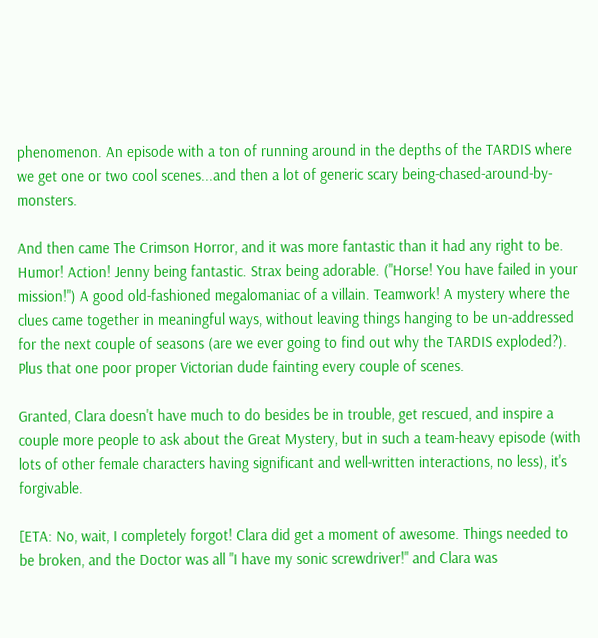phenomenon. An episode with a ton of running around in the depths of the TARDIS where we get one or two cool scenes...and then a lot of generic scary being-chased-around-by-monsters.

And then came The Crimson Horror, and it was more fantastic than it had any right to be. Humor! Action! Jenny being fantastic. Strax being adorable. ("Horse! You have failed in your mission!") A good old-fashioned megalomaniac of a villain. Teamwork! A mystery where the clues came together in meaningful ways, without leaving things hanging to be un-addressed for the next couple of seasons (are we ever going to find out why the TARDIS exploded?). Plus that one poor proper Victorian dude fainting every couple of scenes.

Granted, Clara doesn't have much to do besides be in trouble, get rescued, and inspire a couple more people to ask about the Great Mystery, but in such a team-heavy episode (with lots of other female characters having significant and well-written interactions, no less), it's forgivable.

[ETA: No, wait, I completely forgot! Clara did get a moment of awesome. Things needed to be broken, and the Doctor was all "I have my sonic screwdriver!" and Clara was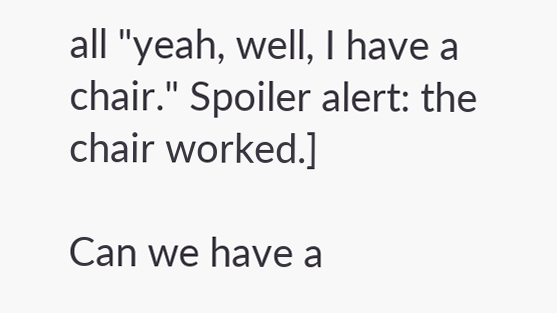all "yeah, well, I have a chair." Spoiler alert: the chair worked.]

Can we have a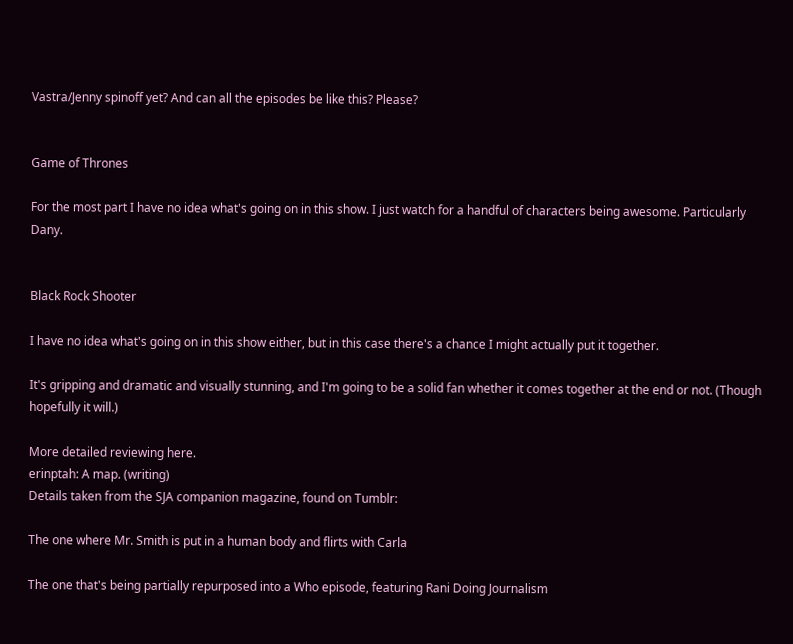Vastra/Jenny spinoff yet? And can all the episodes be like this? Please?


Game of Thrones

For the most part I have no idea what's going on in this show. I just watch for a handful of characters being awesome. Particularly Dany.


Black Rock Shooter

I have no idea what's going on in this show either, but in this case there's a chance I might actually put it together.

It's gripping and dramatic and visually stunning, and I'm going to be a solid fan whether it comes together at the end or not. (Though hopefully it will.)

More detailed reviewing here.
erinptah: A map. (writing)
Details taken from the SJA companion magazine, found on Tumblr:

The one where Mr. Smith is put in a human body and flirts with Carla

The one that's being partially repurposed into a Who episode, featuring Rani Doing Journalism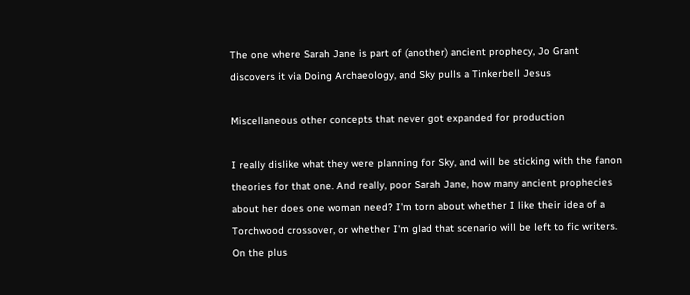The one where Sarah Jane is part of (another) ancient prophecy, Jo Grant discovers it via Doing Archaeology, and Sky pulls a Tinkerbell Jesus

Miscellaneous other concepts that never got expanded for production

I really dislike what they were planning for Sky, and will be sticking with the fanon theories for that one. And really, poor Sarah Jane, how many ancient prophecies about her does one woman need? I'm torn about whether I like their idea of a Torchwood crossover, or whether I'm glad that scenario will be left to fic writers. On the plus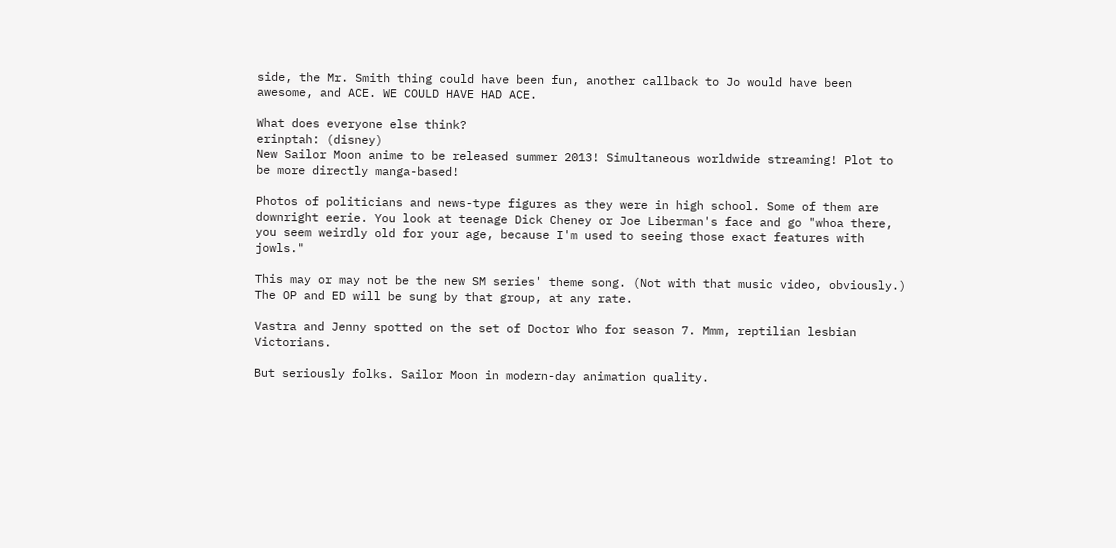side, the Mr. Smith thing could have been fun, another callback to Jo would have been awesome, and ACE. WE COULD HAVE HAD ACE.

What does everyone else think?
erinptah: (disney)
New Sailor Moon anime to be released summer 2013! Simultaneous worldwide streaming! Plot to be more directly manga-based!

Photos of politicians and news-type figures as they were in high school. Some of them are downright eerie. You look at teenage Dick Cheney or Joe Liberman's face and go "whoa there, you seem weirdly old for your age, because I'm used to seeing those exact features with jowls."

This may or may not be the new SM series' theme song. (Not with that music video, obviously.) The OP and ED will be sung by that group, at any rate.

Vastra and Jenny spotted on the set of Doctor Who for season 7. Mmm, reptilian lesbian Victorians.

But seriously folks. Sailor Moon in modern-day animation quality.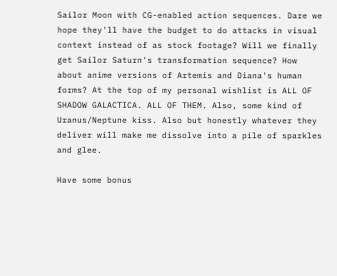Sailor Moon with CG-enabled action sequences. Dare we hope they'll have the budget to do attacks in visual context instead of as stock footage? Will we finally get Sailor Saturn's transformation sequence? How about anime versions of Artemis and Diana's human forms? At the top of my personal wishlist is ALL OF SHADOW GALACTICA. ALL OF THEM. Also, some kind of Uranus/Neptune kiss. Also but honestly whatever they deliver will make me dissolve into a pile of sparkles and glee.

Have some bonus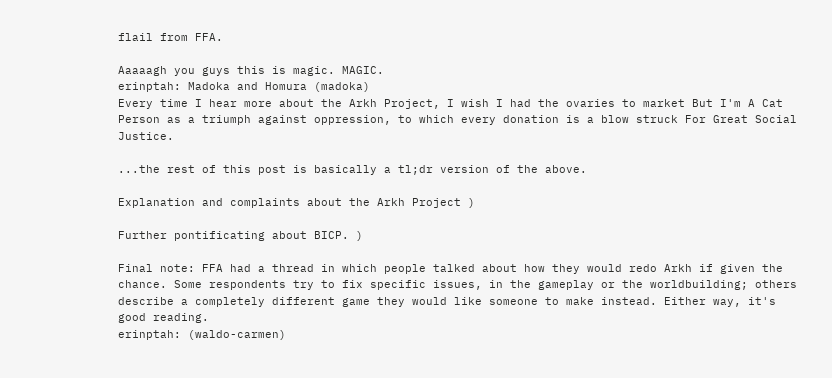flail from FFA.

Aaaaagh you guys this is magic. MAGIC.
erinptah: Madoka and Homura (madoka)
Every time I hear more about the Arkh Project, I wish I had the ovaries to market But I'm A Cat Person as a triumph against oppression, to which every donation is a blow struck For Great Social Justice.

...the rest of this post is basically a tl;dr version of the above.

Explanation and complaints about the Arkh Project )

Further pontificating about BICP. )

Final note: FFA had a thread in which people talked about how they would redo Arkh if given the chance. Some respondents try to fix specific issues, in the gameplay or the worldbuilding; others describe a completely different game they would like someone to make instead. Either way, it's good reading.
erinptah: (waldo-carmen)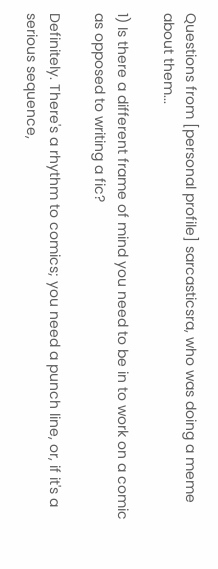Questions from [personal profile] sarcasticsra, who was doing a meme about them...

1) Is there a different frame of mind you need to be in to work on a comic as opposed to writing a fic?

Definitely. There's a rhythm to comics; you need a punch line, or, if it's a serious sequence,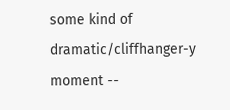some kind of dramatic/cliffhanger-y moment --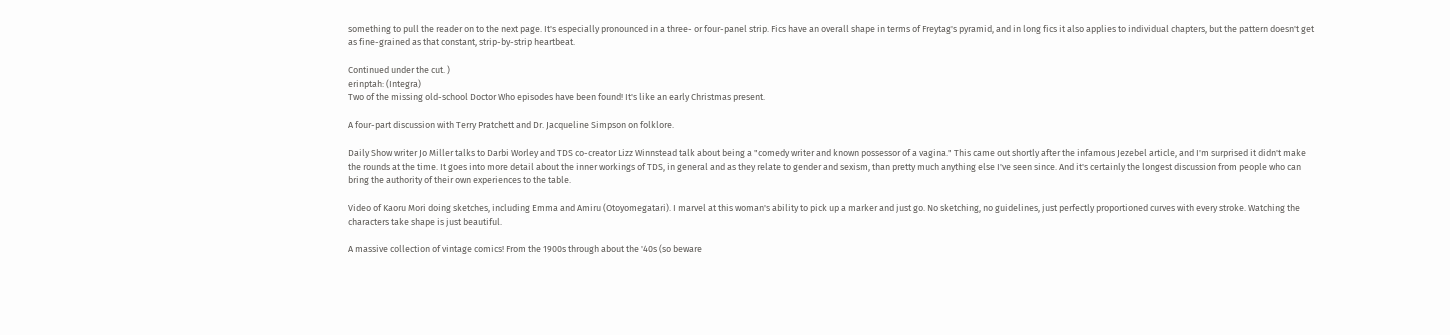something to pull the reader on to the next page. It's especially pronounced in a three- or four-panel strip. Fics have an overall shape in terms of Freytag's pyramid, and in long fics it also applies to individual chapters, but the pattern doesn't get as fine-grained as that constant, strip-by-strip heartbeat.

Continued under the cut. )
erinptah: (Integra)
Two of the missing old-school Doctor Who episodes have been found! It's like an early Christmas present.

A four-part discussion with Terry Pratchett and Dr. Jacqueline Simpson on folklore.

Daily Show writer Jo Miller talks to Darbi Worley and TDS co-creator Lizz Winnstead talk about being a "comedy writer and known possessor of a vagina." This came out shortly after the infamous Jezebel article, and I'm surprised it didn't make the rounds at the time. It goes into more detail about the inner workings of TDS, in general and as they relate to gender and sexism, than pretty much anything else I've seen since. And it's certainly the longest discussion from people who can bring the authority of their own experiences to the table.

Video of Kaoru Mori doing sketches, including Emma and Amiru (Otoyomegatari). I marvel at this woman's ability to pick up a marker and just go. No sketching, no guidelines, just perfectly proportioned curves with every stroke. Watching the characters take shape is just beautiful.

A massive collection of vintage comics! From the 1900s through about the '40s (so beware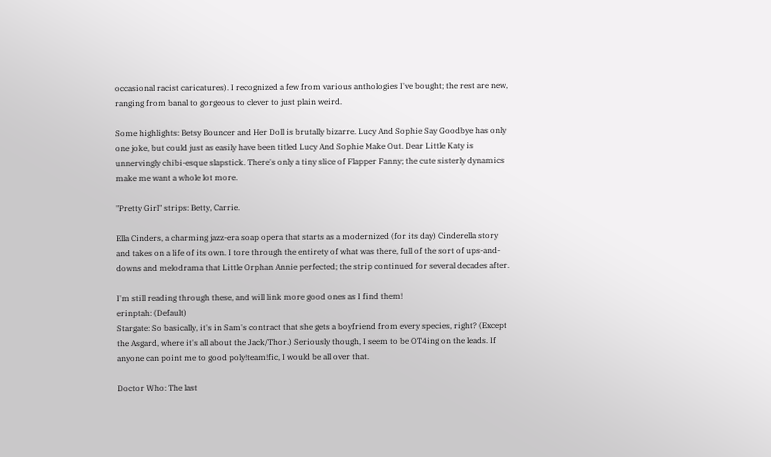occasional racist caricatures). I recognized a few from various anthologies I've bought; the rest are new, ranging from banal to gorgeous to clever to just plain weird.

Some highlights: Betsy Bouncer and Her Doll is brutally bizarre. Lucy And Sophie Say Goodbye has only one joke, but could just as easily have been titled Lucy And Sophie Make Out. Dear Little Katy is unnervingly chibi-esque slapstick. There's only a tiny slice of Flapper Fanny; the cute sisterly dynamics make me want a whole lot more.

"Pretty Girl" strips: Betty, Carrie.

Ella Cinders, a charming jazz-era soap opera that starts as a modernized (for its day) Cinderella story and takes on a life of its own. I tore through the entirety of what was there, full of the sort of ups-and-downs and melodrama that Little Orphan Annie perfected; the strip continued for several decades after.

I'm still reading through these, and will link more good ones as I find them!
erinptah: (Default)
Stargate: So basically, it's in Sam's contract that she gets a boyfriend from every species, right? (Except the Asgard, where it's all about the Jack/Thor.) Seriously though, I seem to be OT4ing on the leads. If anyone can point me to good poly!team!fic, I would be all over that.

Doctor Who: The last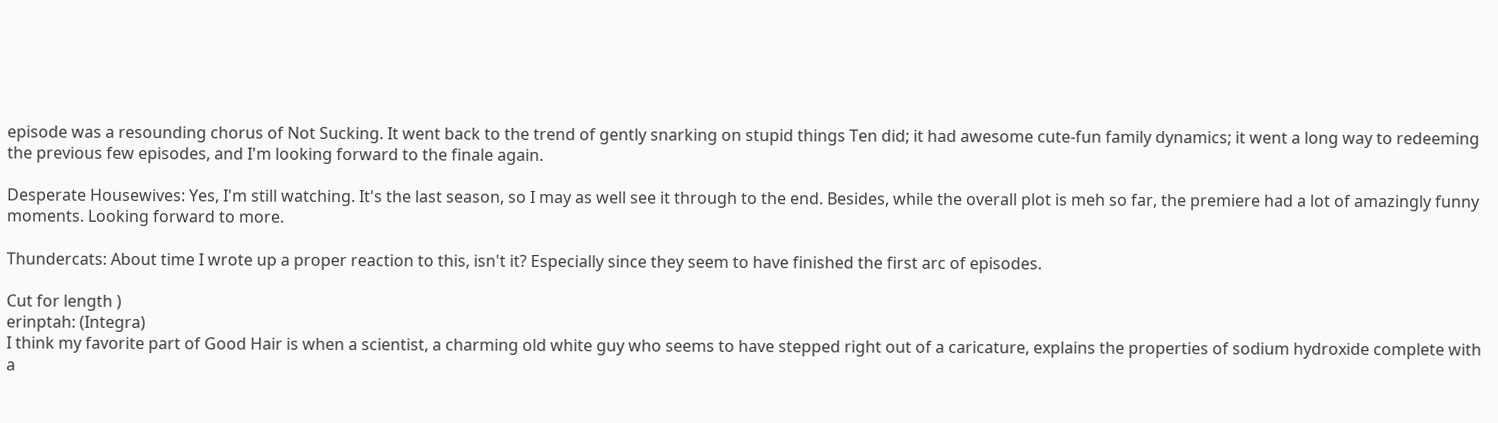episode was a resounding chorus of Not Sucking. It went back to the trend of gently snarking on stupid things Ten did; it had awesome cute-fun family dynamics; it went a long way to redeeming the previous few episodes, and I'm looking forward to the finale again.

Desperate Housewives: Yes, I'm still watching. It's the last season, so I may as well see it through to the end. Besides, while the overall plot is meh so far, the premiere had a lot of amazingly funny moments. Looking forward to more.

Thundercats: About time I wrote up a proper reaction to this, isn't it? Especially since they seem to have finished the first arc of episodes.

Cut for length )
erinptah: (Integra)
I think my favorite part of Good Hair is when a scientist, a charming old white guy who seems to have stepped right out of a caricature, explains the properties of sodium hydroxide complete with a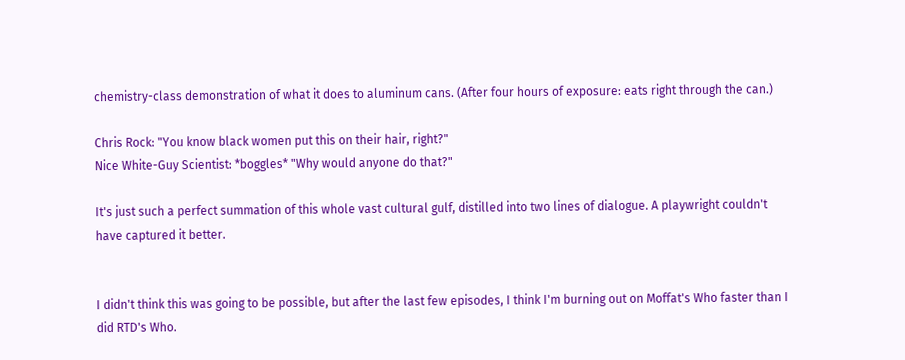chemistry-class demonstration of what it does to aluminum cans. (After four hours of exposure: eats right through the can.)

Chris Rock: "You know black women put this on their hair, right?"
Nice White-Guy Scientist: *boggles* "Why would anyone do that?"

It's just such a perfect summation of this whole vast cultural gulf, distilled into two lines of dialogue. A playwright couldn't have captured it better.


I didn't think this was going to be possible, but after the last few episodes, I think I'm burning out on Moffat's Who faster than I did RTD's Who.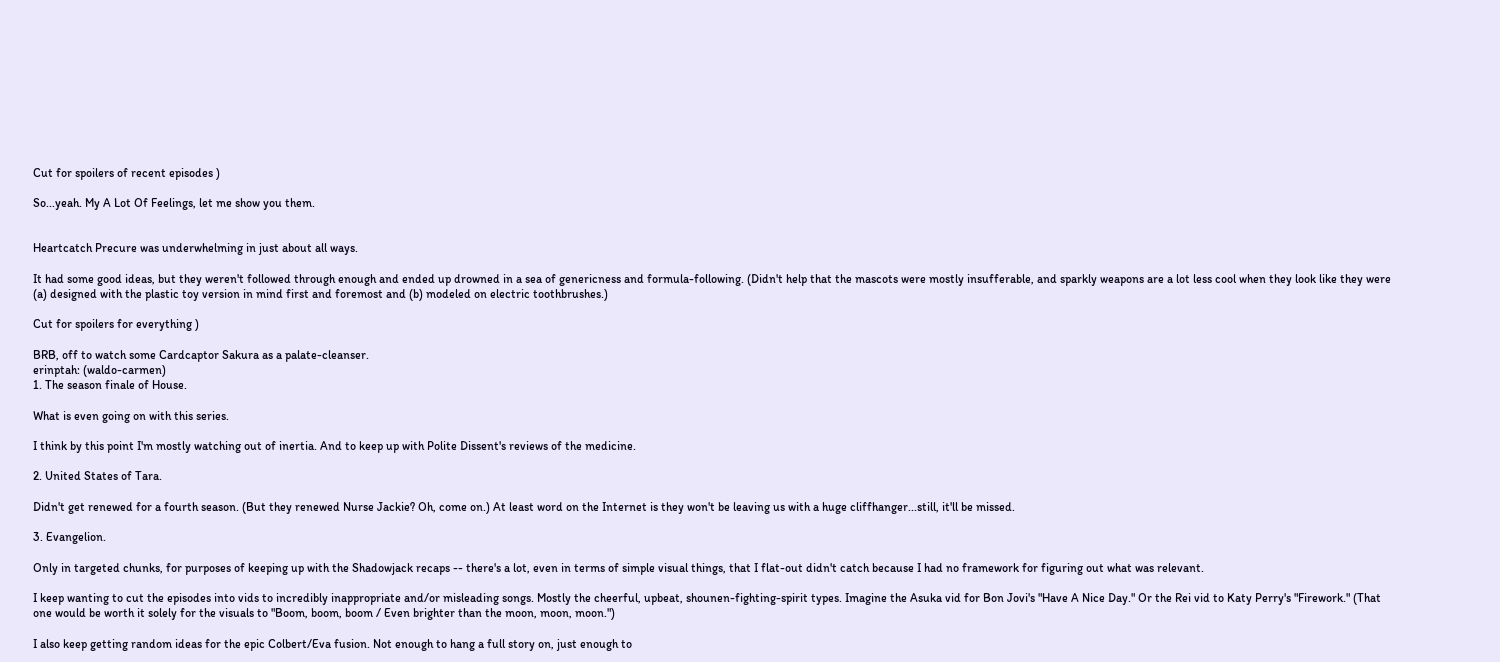Cut for spoilers of recent episodes )

So...yeah. My A Lot Of Feelings, let me show you them.


Heartcatch Precure was underwhelming in just about all ways.

It had some good ideas, but they weren't followed through enough and ended up drowned in a sea of genericness and formula-following. (Didn't help that the mascots were mostly insufferable, and sparkly weapons are a lot less cool when they look like they were (a) designed with the plastic toy version in mind first and foremost and (b) modeled on electric toothbrushes.)

Cut for spoilers for everything )

BRB, off to watch some Cardcaptor Sakura as a palate-cleanser.
erinptah: (waldo-carmen)
1. The season finale of House.

What is even going on with this series.

I think by this point I'm mostly watching out of inertia. And to keep up with Polite Dissent's reviews of the medicine.

2. United States of Tara.

Didn't get renewed for a fourth season. (But they renewed Nurse Jackie? Oh, come on.) At least word on the Internet is they won't be leaving us with a huge cliffhanger...still, it'll be missed.

3. Evangelion.

Only in targeted chunks, for purposes of keeping up with the Shadowjack recaps -- there's a lot, even in terms of simple visual things, that I flat-out didn't catch because I had no framework for figuring out what was relevant.

I keep wanting to cut the episodes into vids to incredibly inappropriate and/or misleading songs. Mostly the cheerful, upbeat, shounen-fighting-spirit types. Imagine the Asuka vid for Bon Jovi's "Have A Nice Day." Or the Rei vid to Katy Perry's "Firework." (That one would be worth it solely for the visuals to "Boom, boom, boom / Even brighter than the moon, moon, moon.")

I also keep getting random ideas for the epic Colbert/Eva fusion. Not enough to hang a full story on, just enough to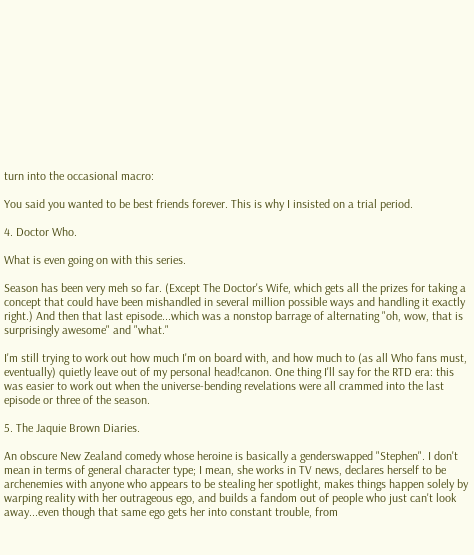turn into the occasional macro:

You said you wanted to be best friends forever. This is why I insisted on a trial period.

4. Doctor Who.

What is even going on with this series.

Season has been very meh so far. (Except The Doctor's Wife, which gets all the prizes for taking a concept that could have been mishandled in several million possible ways and handling it exactly right.) And then that last episode...which was a nonstop barrage of alternating "oh, wow, that is surprisingly awesome" and "what."

I'm still trying to work out how much I'm on board with, and how much to (as all Who fans must, eventually) quietly leave out of my personal head!canon. One thing I'll say for the RTD era: this was easier to work out when the universe-bending revelations were all crammed into the last episode or three of the season.

5. The Jaquie Brown Diaries.

An obscure New Zealand comedy whose heroine is basically a genderswapped "Stephen". I don't mean in terms of general character type; I mean, she works in TV news, declares herself to be archenemies with anyone who appears to be stealing her spotlight, makes things happen solely by warping reality with her outrageous ego, and builds a fandom out of people who just can't look away...even though that same ego gets her into constant trouble, from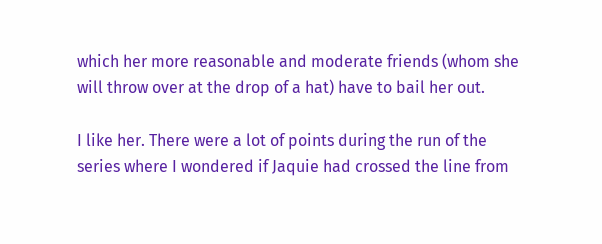which her more reasonable and moderate friends (whom she will throw over at the drop of a hat) have to bail her out.

I like her. There were a lot of points during the run of the series where I wondered if Jaquie had crossed the line from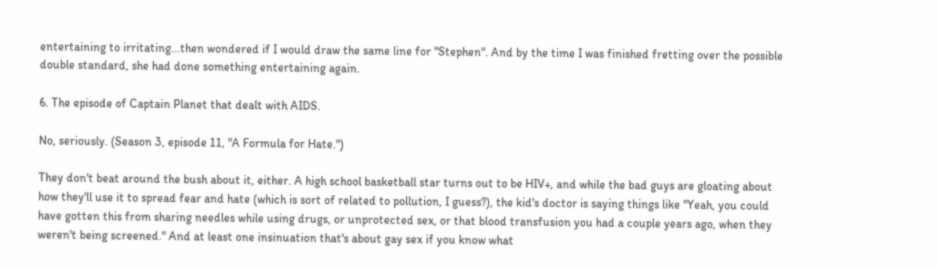entertaining to irritating...then wondered if I would draw the same line for "Stephen". And by the time I was finished fretting over the possible double standard, she had done something entertaining again.

6. The episode of Captain Planet that dealt with AIDS.

No, seriously. (Season 3, episode 11, "A Formula for Hate.")

They don't beat around the bush about it, either. A high school basketball star turns out to be HIV+, and while the bad guys are gloating about how they'll use it to spread fear and hate (which is sort of related to pollution, I guess?), the kid's doctor is saying things like "Yeah, you could have gotten this from sharing needles while using drugs, or unprotected sex, or that blood transfusion you had a couple years ago, when they weren't being screened." And at least one insinuation that's about gay sex if you know what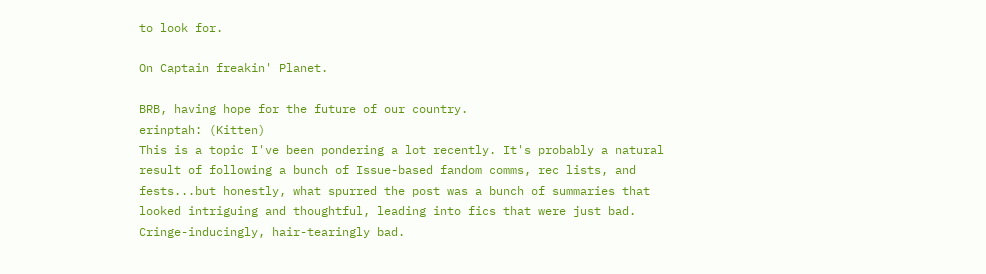to look for.

On Captain freakin' Planet.

BRB, having hope for the future of our country.
erinptah: (Kitten)
This is a topic I've been pondering a lot recently. It's probably a natural result of following a bunch of Issue-based fandom comms, rec lists, and fests...but honestly, what spurred the post was a bunch of summaries that looked intriguing and thoughtful, leading into fics that were just bad. Cringe-inducingly, hair-tearingly bad.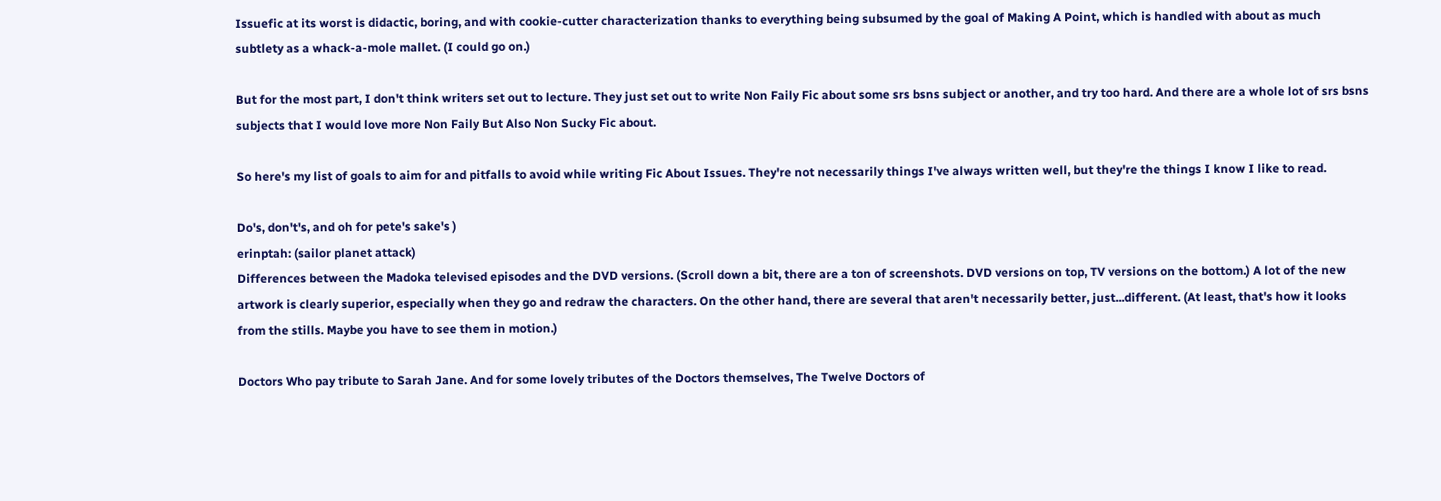Issuefic at its worst is didactic, boring, and with cookie-cutter characterization thanks to everything being subsumed by the goal of Making A Point, which is handled with about as much subtlety as a whack-a-mole mallet. (I could go on.)

But for the most part, I don't think writers set out to lecture. They just set out to write Non Faily Fic about some srs bsns subject or another, and try too hard. And there are a whole lot of srs bsns subjects that I would love more Non Faily But Also Non Sucky Fic about.

So here's my list of goals to aim for and pitfalls to avoid while writing Fic About Issues. They're not necessarily things I've always written well, but they're the things I know I like to read.

Do's, don't's, and oh for pete's sake's )
erinptah: (sailor planet attack)
Differences between the Madoka televised episodes and the DVD versions. (Scroll down a bit, there are a ton of screenshots. DVD versions on top, TV versions on the bottom.) A lot of the new artwork is clearly superior, especially when they go and redraw the characters. On the other hand, there are several that aren't necessarily better, just...different. (At least, that's how it looks from the stills. Maybe you have to see them in motion.)

Doctors Who pay tribute to Sarah Jane. And for some lovely tributes of the Doctors themselves, The Twelve Doctors of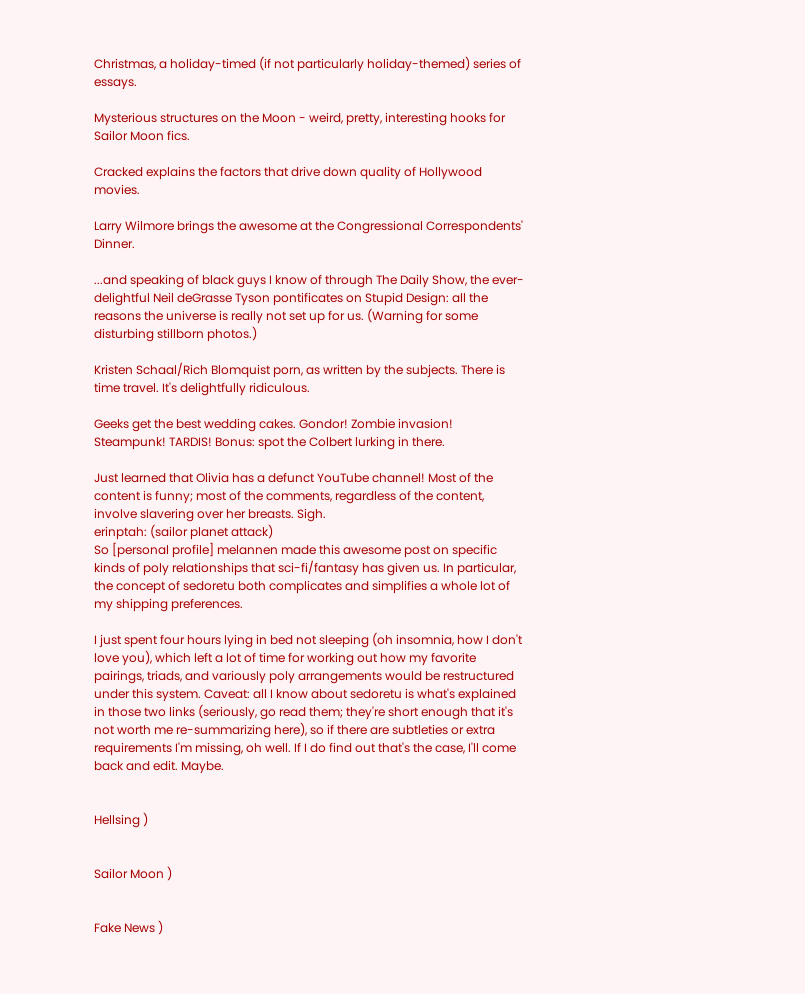Christmas, a holiday-timed (if not particularly holiday-themed) series of essays.

Mysterious structures on the Moon - weird, pretty, interesting hooks for Sailor Moon fics.

Cracked explains the factors that drive down quality of Hollywood movies.

Larry Wilmore brings the awesome at the Congressional Correspondents' Dinner.

...and speaking of black guys I know of through The Daily Show, the ever-delightful Neil deGrasse Tyson pontificates on Stupid Design: all the reasons the universe is really not set up for us. (Warning for some disturbing stillborn photos.)

Kristen Schaal/Rich Blomquist porn, as written by the subjects. There is time travel. It's delightfully ridiculous.

Geeks get the best wedding cakes. Gondor! Zombie invasion! Steampunk! TARDIS! Bonus: spot the Colbert lurking in there.

Just learned that Olivia has a defunct YouTube channel! Most of the content is funny; most of the comments, regardless of the content, involve slavering over her breasts. Sigh.
erinptah: (sailor planet attack)
So [personal profile] melannen made this awesome post on specific kinds of poly relationships that sci-fi/fantasy has given us. In particular, the concept of sedoretu both complicates and simplifies a whole lot of my shipping preferences.

I just spent four hours lying in bed not sleeping (oh insomnia, how I don't love you), which left a lot of time for working out how my favorite pairings, triads, and variously poly arrangements would be restructured under this system. Caveat: all I know about sedoretu is what's explained in those two links (seriously, go read them; they're short enough that it's not worth me re-summarizing here), so if there are subtleties or extra requirements I'm missing, oh well. If I do find out that's the case, I'll come back and edit. Maybe.


Hellsing )


Sailor Moon )


Fake News )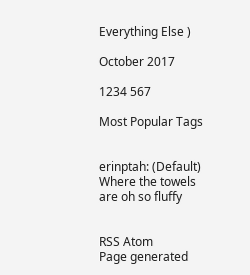Everything Else )

October 2017

1234 567

Most Popular Tags


erinptah: (Default)
Where the towels are oh so fluffy


RSS Atom
Page generated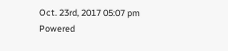Oct. 23rd, 2017 05:07 pm
Powered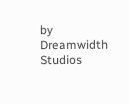by Dreamwidth Studios